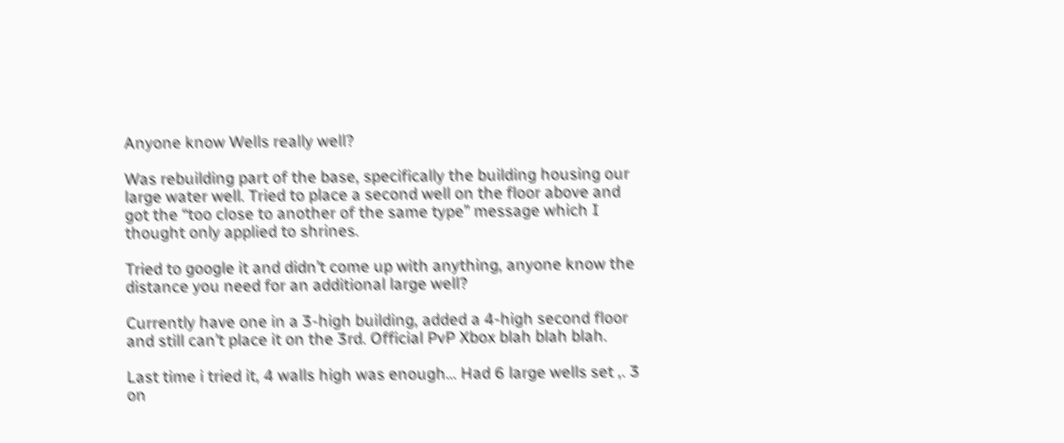Anyone know Wells really well?

Was rebuilding part of the base, specifically the building housing our large water well. Tried to place a second well on the floor above and got the “too close to another of the same type” message which I thought only applied to shrines.

Tried to google it and didn’t come up with anything, anyone know the distance you need for an additional large well?

Currently have one in a 3-high building, added a 4-high second floor and still can’t place it on the 3rd. Official PvP Xbox blah blah blah.

Last time i tried it, 4 walls high was enough… Had 6 large wells set ,. 3 on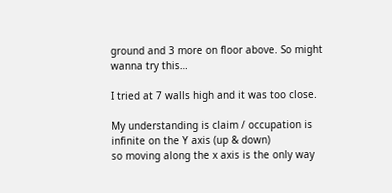ground and 3 more on floor above. So might wanna try this…

I tried at 7 walls high and it was too close.

My understanding is claim / occupation is infinite on the Y axis (up & down)
so moving along the x axis is the only way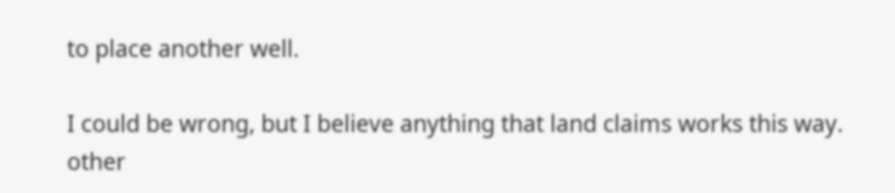to place another well.

I could be wrong, but I believe anything that land claims works this way.
other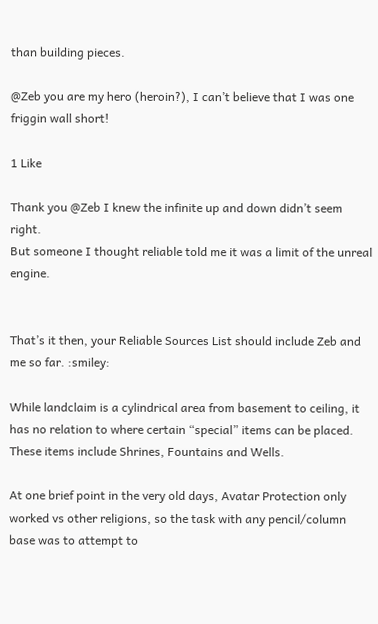than building pieces.

@Zeb you are my hero (heroin?), I can’t believe that I was one friggin wall short!

1 Like

Thank you @Zeb I knew the infinite up and down didn’t seem right.
But someone I thought reliable told me it was a limit of the unreal engine.


That’s it then, your Reliable Sources List should include Zeb and me so far. :smiley:

While landclaim is a cylindrical area from basement to ceiling, it has no relation to where certain “special” items can be placed. These items include Shrines, Fountains and Wells.

At one brief point in the very old days, Avatar Protection only worked vs other religions, so the task with any pencil/column base was to attempt to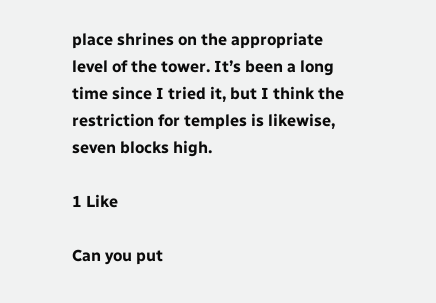place shrines on the appropriate level of the tower. It’s been a long time since I tried it, but I think the restriction for temples is likewise, seven blocks high.

1 Like

Can you put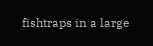fishtraps in a large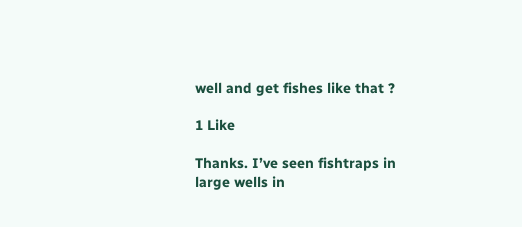well and get fishes like that ?

1 Like

Thanks. I’ve seen fishtraps in large wells in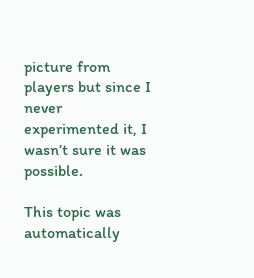picture from players but since I never experimented it, I wasn’t sure it was possible.

This topic was automatically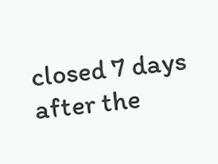closed 7 days after the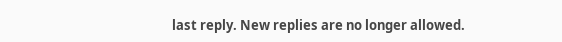last reply. New replies are no longer allowed.